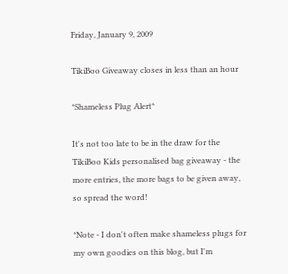Friday, January 9, 2009

TikiBoo Giveaway closes in less than an hour

*Shameless Plug Alert*

It's not too late to be in the draw for the TikiBoo Kids personalised bag giveaway - the more entries, the more bags to be given away, so spread the word!

*Note - I don't often make shameless plugs for my own goodies on this blog, but I'm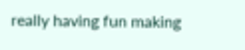really having fun making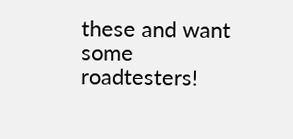these and want some roadtesters!